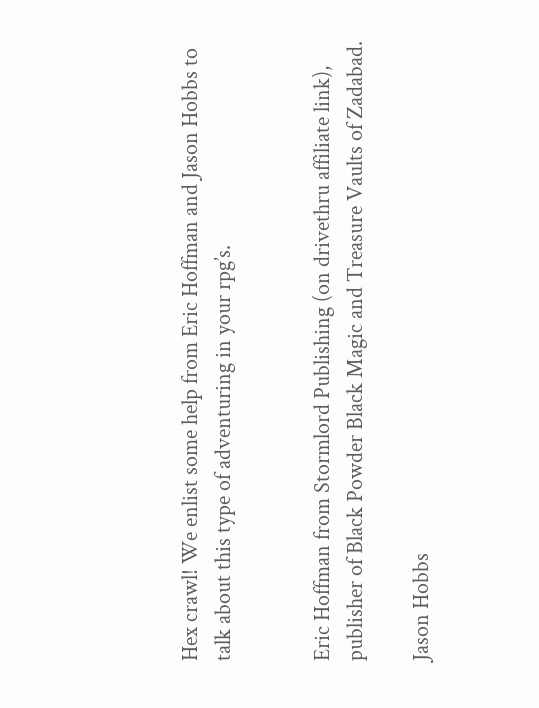Hex crawl! We enlist some help from Eric Hoffman and Jason Hobbs to talk about this type of adventuring in your rpg’s.


Eric Hoffman from Stormlord Publishing (on drivethru affiliate link), publisher of Black Powder Black Magic and Treasure Vaults of Zadabad.

Jason Hobbs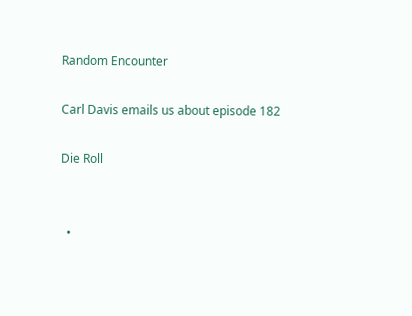Random Encounter

Carl Davis emails us about episode 182

Die Roll


  •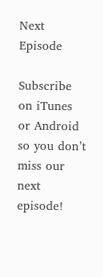Next Episode

Subscribe on iTunes or Android so you don’t miss our next episode!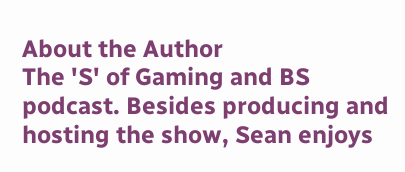About the Author
The 'S' of Gaming and BS podcast. Besides producing and hosting the show, Sean enjoys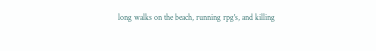long walks on the beach, running rpg's, and killing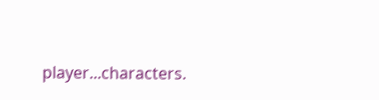player...characters.